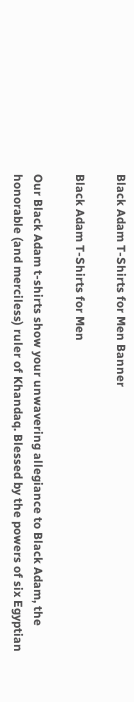Black Adam T-Shirts for Men Banner

Black Adam T-Shirts for Men

Our Black Adam t-shirts show your unwavering allegiance to Black Adam, the honorable (and merciless) ruler of Khandaq. Blessed by the powers of six Egyptian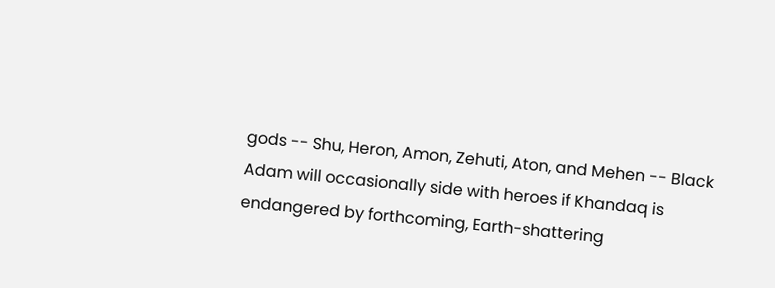gods -- Shu, Heron, Amon, Zehuti, Aton, and Mehen -- Black Adam will occasionally side with heroes if Khandaq is endangered by forthcoming, Earth-shattering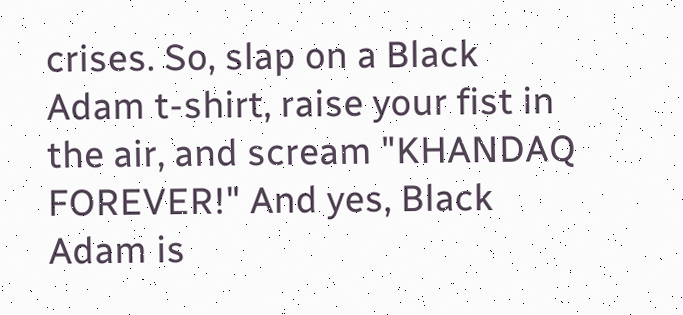crises. So, slap on a Black Adam t-shirt, raise your fist in the air, and scream "KHANDAQ FOREVER!" And yes, Black Adam is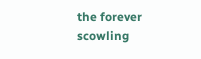the forever scowling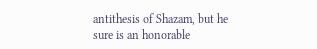antithesis of Shazam, but he sure is an honorable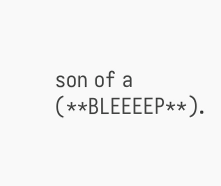son of a (**BLEEEEP**).